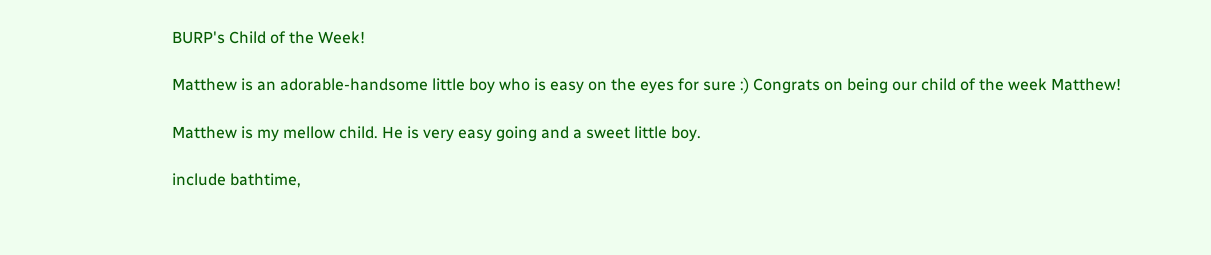BURP's Child of the Week!

Matthew is an adorable-handsome little boy who is easy on the eyes for sure :) Congrats on being our child of the week Matthew!

Matthew is my mellow child. He is very easy going and a sweet little boy.

include bathtime,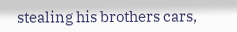stealing his brothers cars,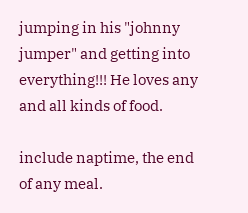jumping in his "johnny jumper" and getting into everything!!! He loves any and all kinds of food.

include naptime, the end of any meal.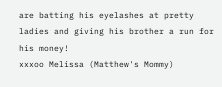are batting his eyelashes at pretty ladies and giving his brother a run for his money!
xxxoo Melissa (Matthew's Mommy)